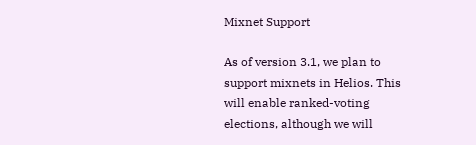Mixnet Support

As of version 3.1, we plan to support mixnets in Helios. This will enable ranked-voting elections, although we will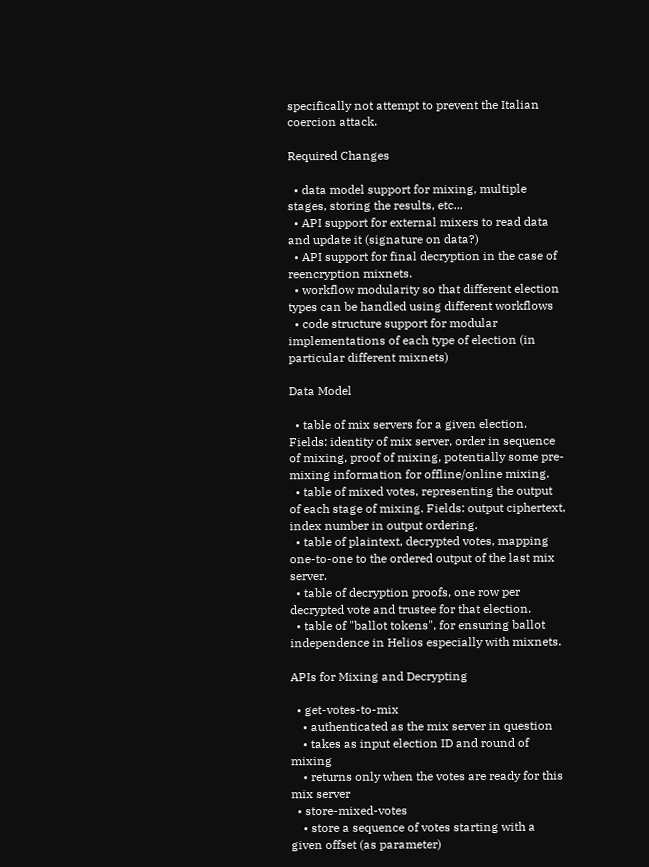specifically not attempt to prevent the Italian coercion attack.

Required Changes

  • data model support for mixing, multiple stages, storing the results, etc...
  • API support for external mixers to read data and update it (signature on data?)
  • API support for final decryption in the case of reencryption mixnets.
  • workflow modularity so that different election types can be handled using different workflows
  • code structure support for modular implementations of each type of election (in particular different mixnets)

Data Model

  • table of mix servers for a given election. Fields: identity of mix server, order in sequence of mixing, proof of mixing, potentially some pre-mixing information for offline/online mixing.
  • table of mixed votes, representing the output of each stage of mixing. Fields: output ciphertext, index number in output ordering.
  • table of plaintext, decrypted votes, mapping one-to-one to the ordered output of the last mix server.
  • table of decryption proofs, one row per decrypted vote and trustee for that election.
  • table of "ballot tokens", for ensuring ballot independence in Helios especially with mixnets.

APIs for Mixing and Decrypting

  • get-votes-to-mix
    • authenticated as the mix server in question
    • takes as input election ID and round of mixing
    • returns only when the votes are ready for this mix server
  • store-mixed-votes
    • store a sequence of votes starting with a given offset (as parameter)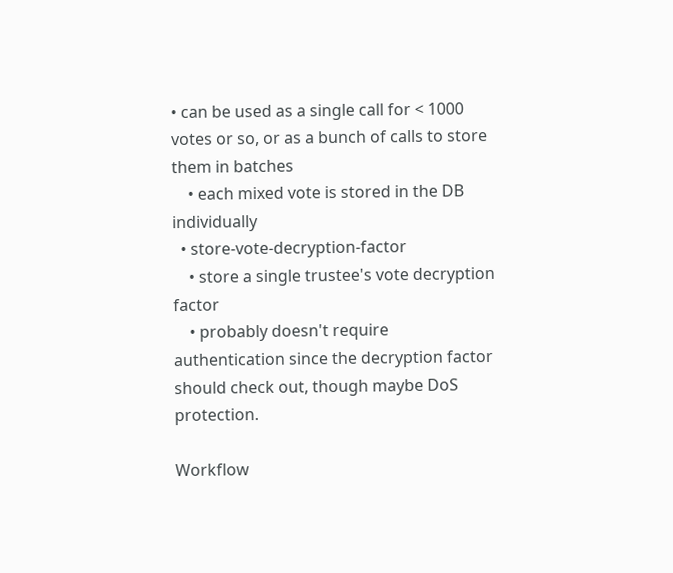• can be used as a single call for < 1000 votes or so, or as a bunch of calls to store them in batches
    • each mixed vote is stored in the DB individually
  • store-vote-decryption-factor
    • store a single trustee's vote decryption factor
    • probably doesn't require authentication since the decryption factor should check out, though maybe DoS protection.

Workflow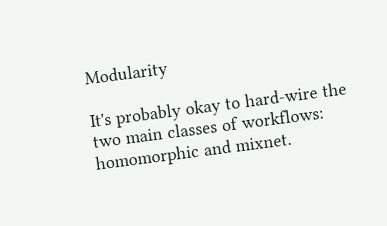Modularity

It's probably okay to hard-wire the two main classes of workflows: homomorphic and mixnet.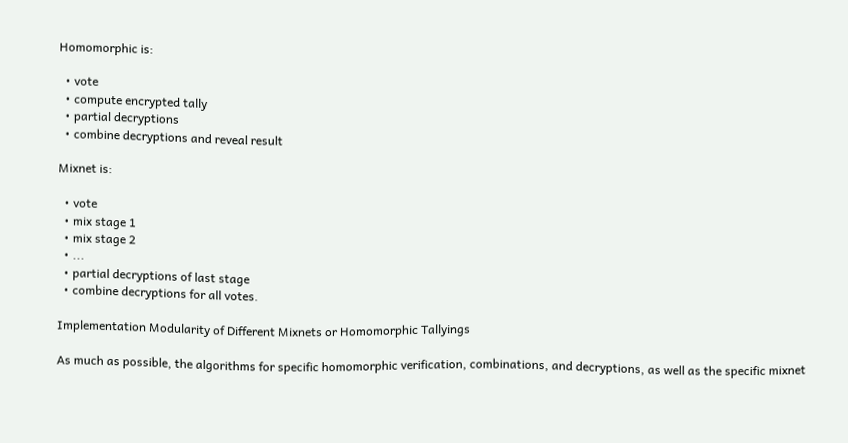Homomorphic is:

  • vote
  • compute encrypted tally
  • partial decryptions
  • combine decryptions and reveal result

Mixnet is:

  • vote
  • mix stage 1
  • mix stage 2
  • ...
  • partial decryptions of last stage
  • combine decryptions for all votes.

Implementation Modularity of Different Mixnets or Homomorphic Tallyings

As much as possible, the algorithms for specific homomorphic verification, combinations, and decryptions, as well as the specific mixnet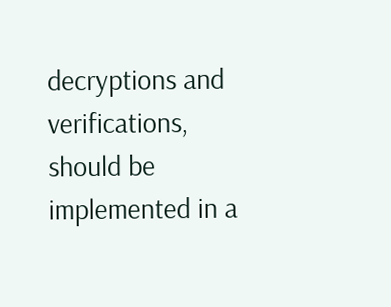decryptions and verifications, should be implemented in a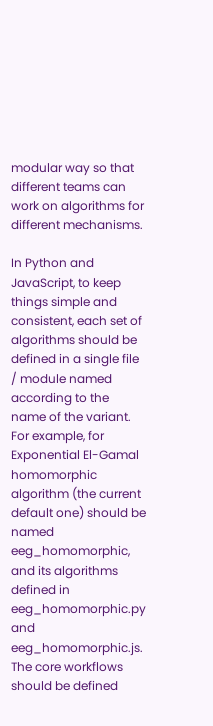modular way so that different teams can work on algorithms for different mechanisms.

In Python and JavaScript, to keep things simple and consistent, each set of algorithms should be defined in a single file / module named according to the name of the variant. For example, for Exponential El-Gamal homomorphic algorithm (the current default one) should be named eeg_homomorphic, and its algorithms defined in eeg_homomorphic.py and eeg_homomorphic.js. The core workflows should be defined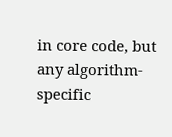in core code, but any algorithm-specific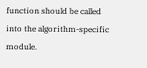function should be called into the algorithm-specific module.